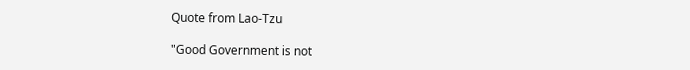Quote from Lao-Tzu

"Good Government is not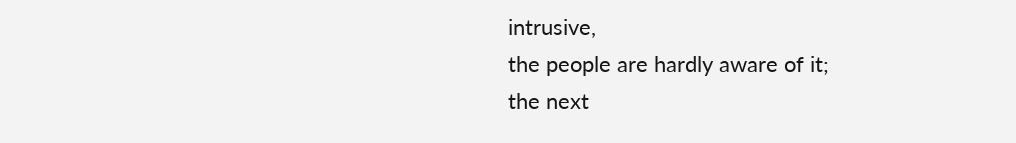intrusive,
the people are hardly aware of it;
the next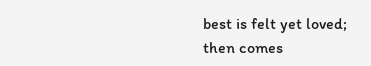best is felt yet loved;
then comes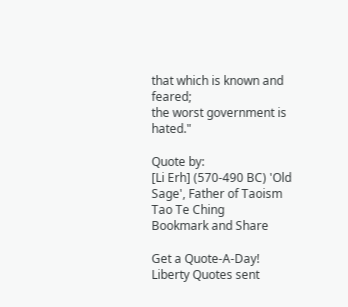that which is known and feared;
the worst government is hated."

Quote by:
[Li Erh] (570-490 BC) 'Old Sage', Father of Taoism
Tao Te Ching
Bookmark and Share

Get a Quote-A-Day!
Liberty Quotes sent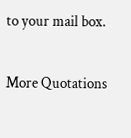to your mail box.

More Quotations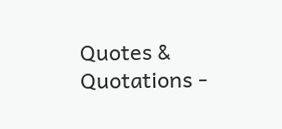Quotes & Quotations -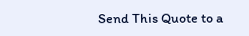Send This Quote to a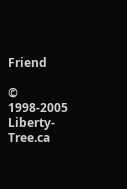Friend

© 1998-2005 Liberty-Tree.ca